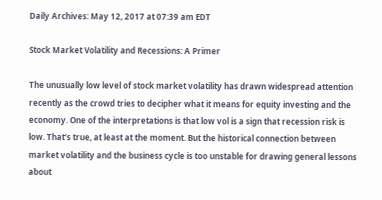Daily Archives: May 12, 2017 at 07:39 am EDT

Stock Market Volatility and Recessions: A Primer

The unusually low level of stock market volatility has drawn widespread attention recently as the crowd tries to decipher what it means for equity investing and the economy. One of the interpretations is that low vol is a sign that recession risk is low. That’s true, at least at the moment. But the historical connection between market volatility and the business cycle is too unstable for drawing general lessons about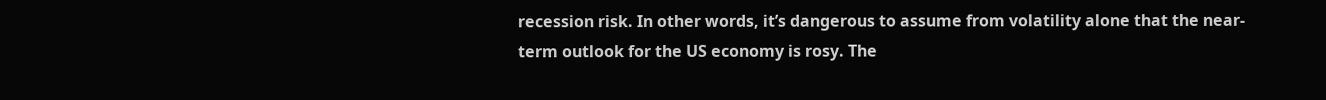recession risk. In other words, it’s dangerous to assume from volatility alone that the near-term outlook for the US economy is rosy. The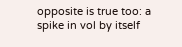opposite is true too: a spike in vol by itself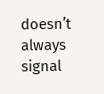doesn’t always signal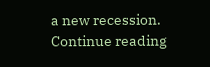a new recession.
Continue reading